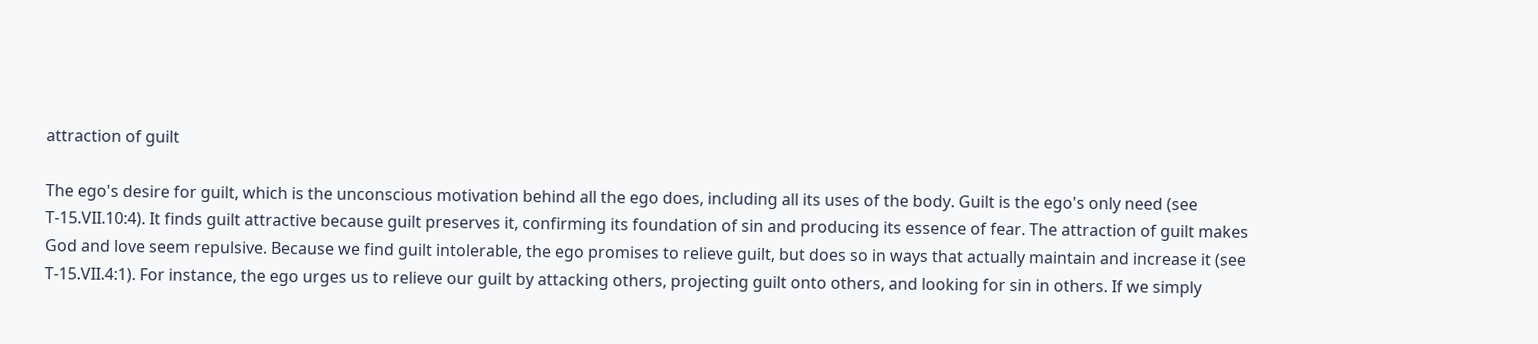attraction of guilt

The ego's desire for guilt, which is the unconscious motivation behind all the ego does, including all its uses of the body. Guilt is the ego's only need (see T-15.VII.10:4). It finds guilt attractive because guilt preserves it, confirming its foundation of sin and producing its essence of fear. The attraction of guilt makes God and love seem repulsive. Because we find guilt intolerable, the ego promises to relieve guilt, but does so in ways that actually maintain and increase it (see T-15.VII.4:1). For instance, the ego urges us to relieve our guilt by attacking others, projecting guilt onto others, and looking for sin in others. If we simply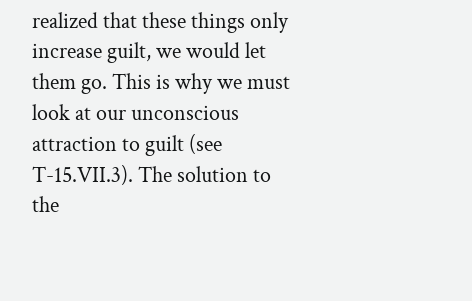realized that these things only increase guilt, we would let them go. This is why we must look at our unconscious attraction to guilt (see T-15.VII.3). The solution to the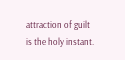attraction of guilt is the holy instant.